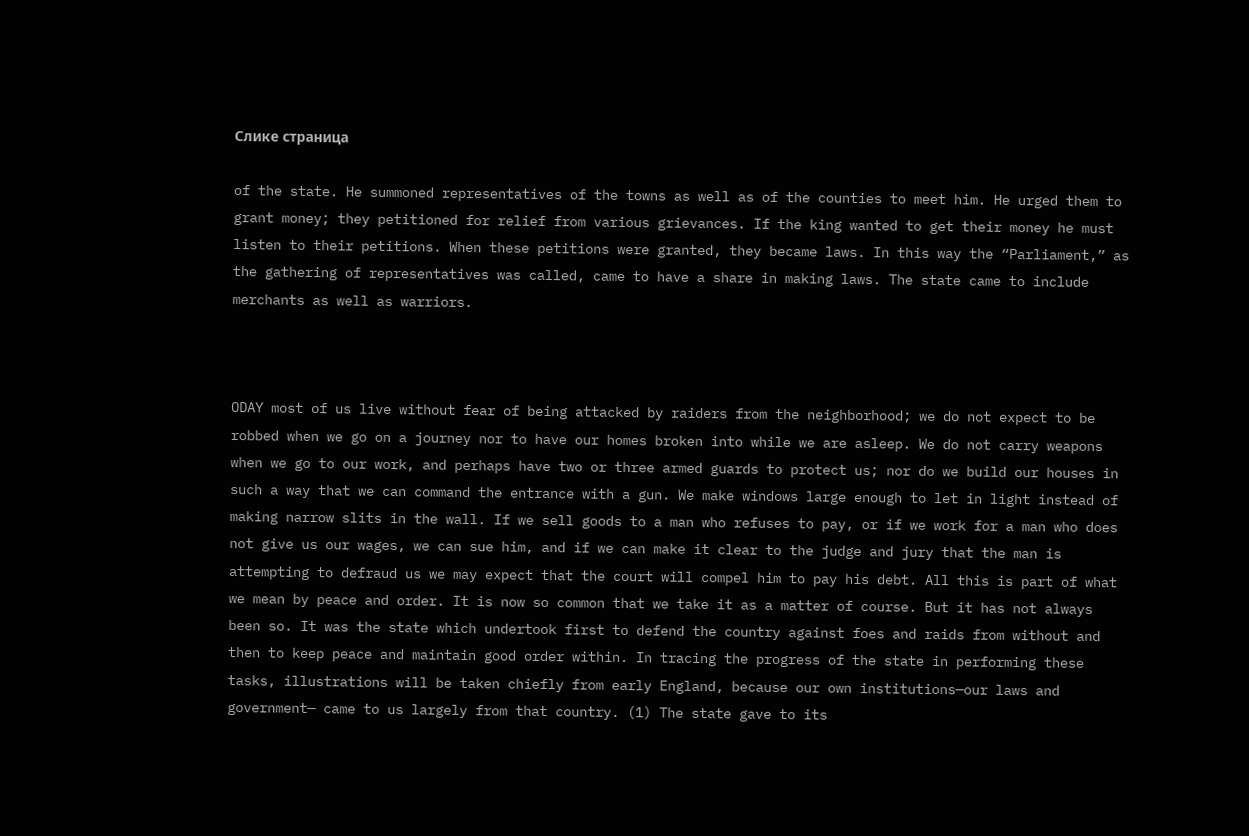Слике страница

of the state. He summoned representatives of the towns as well as of the counties to meet him. He urged them to grant money; they petitioned for relief from various grievances. If the king wanted to get their money he must listen to their petitions. When these petitions were granted, they became laws. In this way the “Parliament,” as the gathering of representatives was called, came to have a share in making laws. The state came to include merchants as well as warriors.



ODAY most of us live without fear of being attacked by raiders from the neighborhood; we do not expect to be robbed when we go on a journey nor to have our homes broken into while we are asleep. We do not carry weapons when we go to our work, and perhaps have two or three armed guards to protect us; nor do we build our houses in such a way that we can command the entrance with a gun. We make windows large enough to let in light instead of making narrow slits in the wall. If we sell goods to a man who refuses to pay, or if we work for a man who does not give us our wages, we can sue him, and if we can make it clear to the judge and jury that the man is attempting to defraud us we may expect that the court will compel him to pay his debt. All this is part of what we mean by peace and order. It is now so common that we take it as a matter of course. But it has not always been so. It was the state which undertook first to defend the country against foes and raids from without and then to keep peace and maintain good order within. In tracing the progress of the state in performing these tasks, illustrations will be taken chiefly from early England, because our own institutions—our laws and government— came to us largely from that country. (1) The state gave to its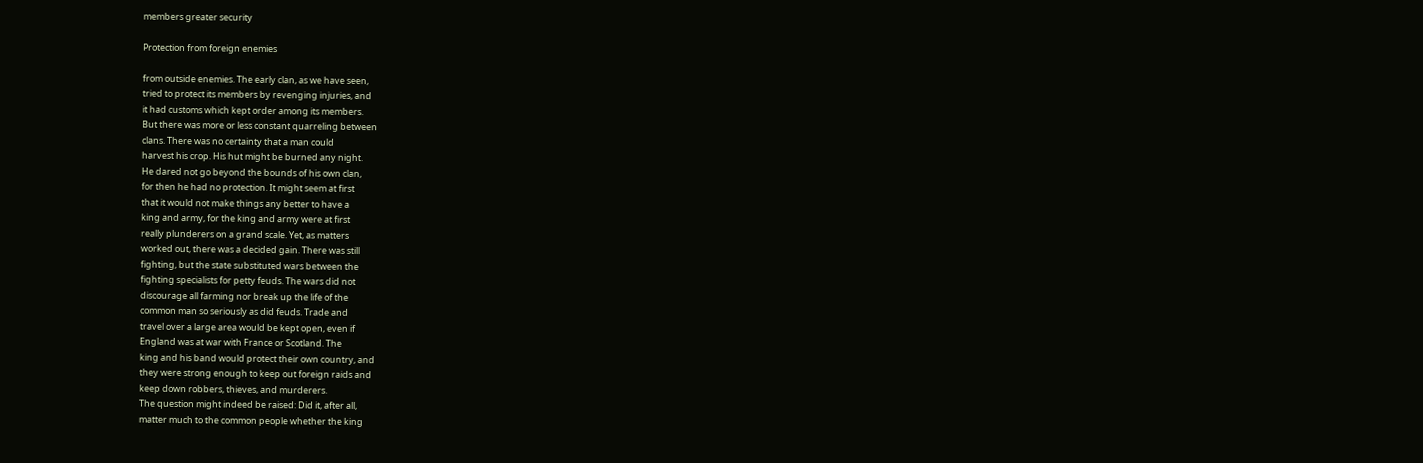members greater security

Protection from foreign enemies

from outside enemies. The early clan, as we have seen,
tried to protect its members by revenging injuries, and
it had customs which kept order among its members.
But there was more or less constant quarreling between
clans. There was no certainty that a man could
harvest his crop. His hut might be burned any night.
He dared not go beyond the bounds of his own clan,
for then he had no protection. It might seem at first
that it would not make things any better to have a
king and army, for the king and army were at first
really plunderers on a grand scale. Yet, as matters
worked out, there was a decided gain. There was still
fighting, but the state substituted wars between the
fighting specialists for petty feuds. The wars did not
discourage all farming nor break up the life of the
common man so seriously as did feuds. Trade and
travel over a large area would be kept open, even if
England was at war with France or Scotland. The
king and his band would protect their own country, and
they were strong enough to keep out foreign raids and
keep down robbers, thieves, and murderers.
The question might indeed be raised: Did it, after all,
matter much to the common people whether the king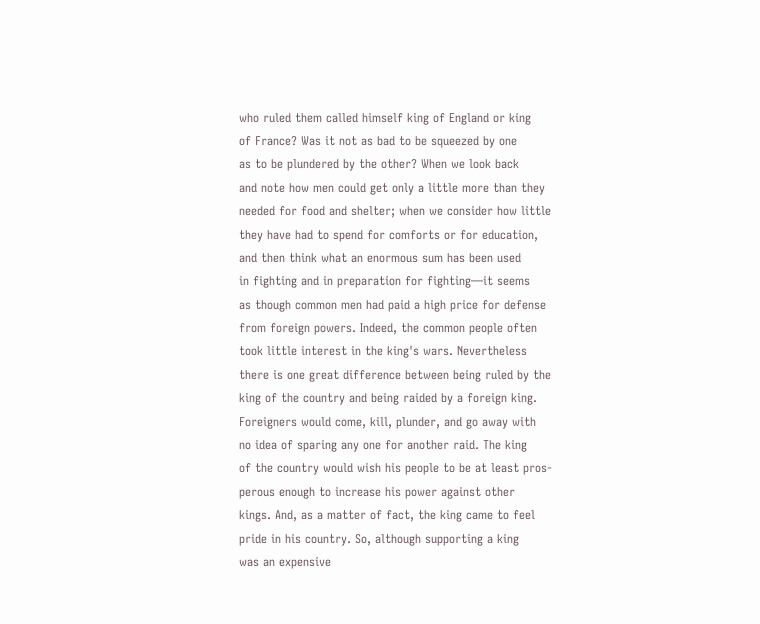who ruled them called himself king of England or king
of France? Was it not as bad to be squeezed by one
as to be plundered by the other? When we look back
and note how men could get only a little more than they
needed for food and shelter; when we consider how little
they have had to spend for comforts or for education,
and then think what an enormous sum has been used
in fighting and in preparation for fighting—it seems
as though common men had paid a high price for defense
from foreign powers. Indeed, the common people often
took little interest in the king's wars. Nevertheless
there is one great difference between being ruled by the
king of the country and being raided by a foreign king.
Foreigners would come, kill, plunder, and go away with
no idea of sparing any one for another raid. The king
of the country would wish his people to be at least pros-
perous enough to increase his power against other
kings. And, as a matter of fact, the king came to feel
pride in his country. So, although supporting a king
was an expensive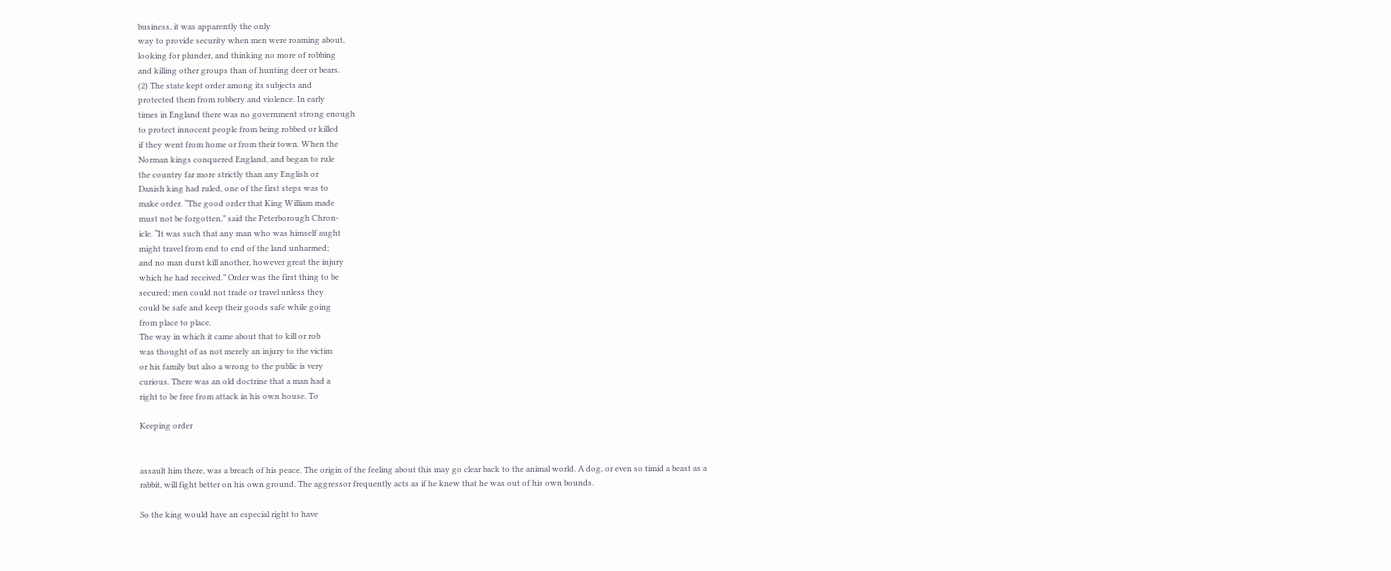business, it was apparently the only
way to provide security when men were roaming about,
looking for plunder, and thinking no more of robbing
and killing other groups than of hunting deer or bears.
(2) The state kept order among its subjects and
protected them from robbery and violence. In early
times in England there was no government strong enough
to protect innocent people from being robbed or killed
if they went from home or from their town. When the
Norman kings conquered England, and began to rule
the country far more strictly than any English or
Danish king had ruled, one of the first steps was to
make order. “The good order that King William made
must not be forgotten,” said the Peterborough Chron-
icle. “It was such that any man who was himself aught
might travel from end to end of the land unharmed;
and no man durst kill another, however great the injury
which he had received.” Order was the first thing to be
secured; men could not trade or travel unless they
could be safe and keep their goods safe while going
from place to place.
The way in which it came about that to kill or rob
was thought of as not merely an injury to the victim
or his family but also a wrong to the public is very
curious. There was an old doctrine that a man had a
right to be free from attack in his own house. To

Keeping order


assault him there, was a breach of his peace. The origin of the feeling about this may go clear back to the animal world. A dog, or even so timid a beast as a rabbit, will fight better on his own ground. The aggressor frequently acts as if he knew that he was out of his own bounds.

So the king would have an especial right to have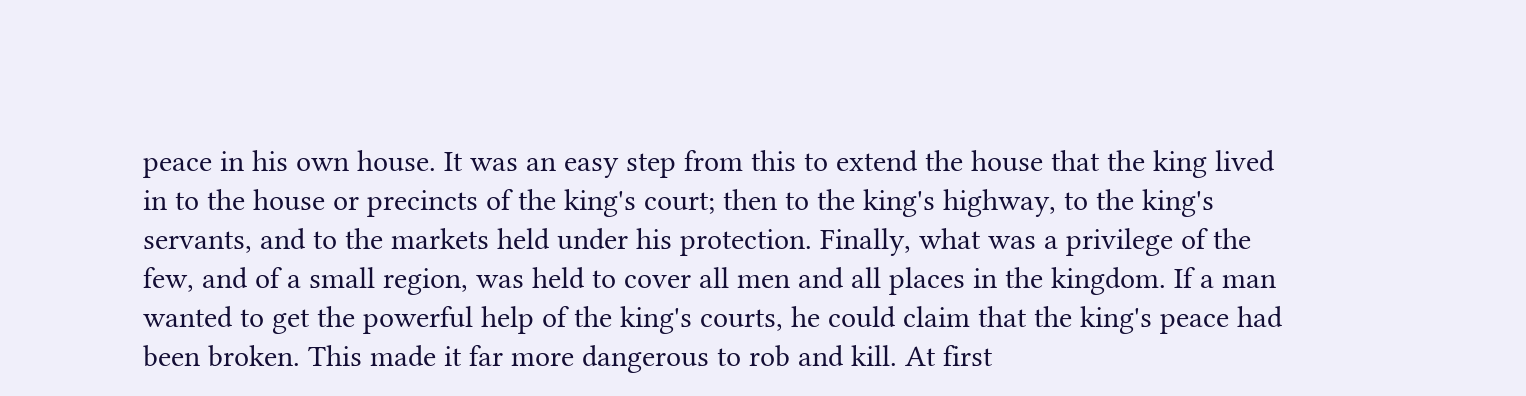peace in his own house. It was an easy step from this to extend the house that the king lived in to the house or precincts of the king's court; then to the king's highway, to the king's servants, and to the markets held under his protection. Finally, what was a privilege of the few, and of a small region, was held to cover all men and all places in the kingdom. If a man wanted to get the powerful help of the king's courts, he could claim that the king's peace had been broken. This made it far more dangerous to rob and kill. At first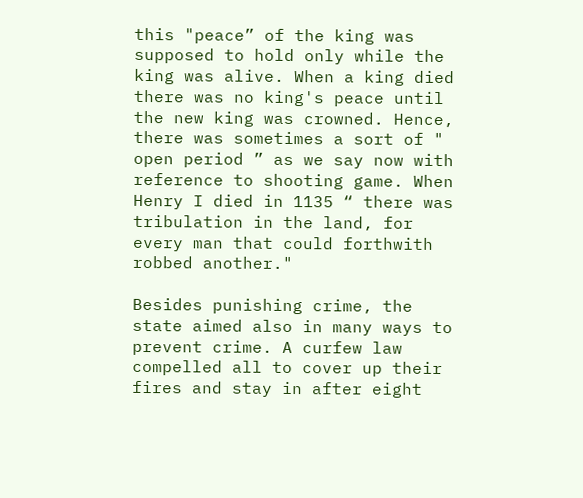this "peace” of the king was supposed to hold only while the king was alive. When a king died there was no king's peace until the new king was crowned. Hence, there was sometimes a sort of " open period ” as we say now with reference to shooting game. When Henry I died in 1135 “ there was tribulation in the land, for every man that could forthwith robbed another."

Besides punishing crime, the state aimed also in many ways to prevent crime. A curfew law compelled all to cover up their fires and stay in after eight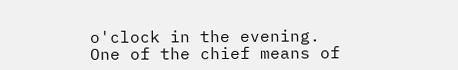o'clock in the evening. One of the chief means of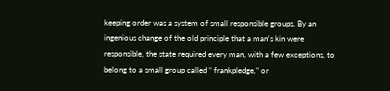keeping order was a system of small responsible groups. By an ingenious change of the old principle that a man's kin were responsible, the state required every man, with a few exceptions, to belong to a small group called “ frankpledge,” or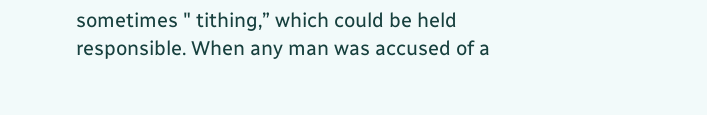sometimes " tithing,” which could be held responsible. When any man was accused of a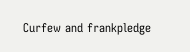Curfew and frankpledge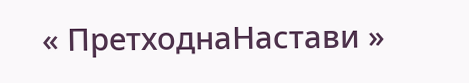« ПретходнаНастави »